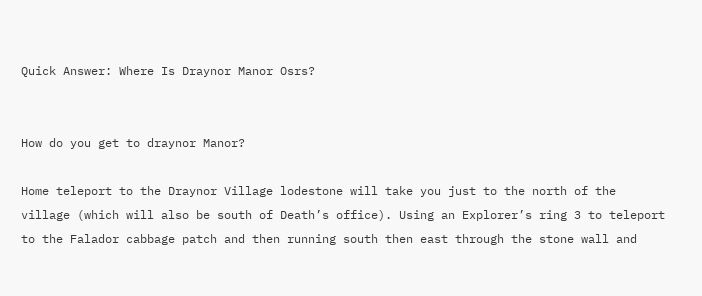Quick Answer: Where Is Draynor Manor Osrs?


How do you get to draynor Manor?

Home teleport to the Draynor Village lodestone will take you just to the north of the village (which will also be south of Death’s office). Using an Explorer’s ring 3 to teleport to the Falador cabbage patch and then running south then east through the stone wall and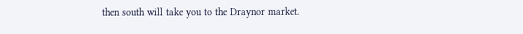then south will take you to the Draynor market.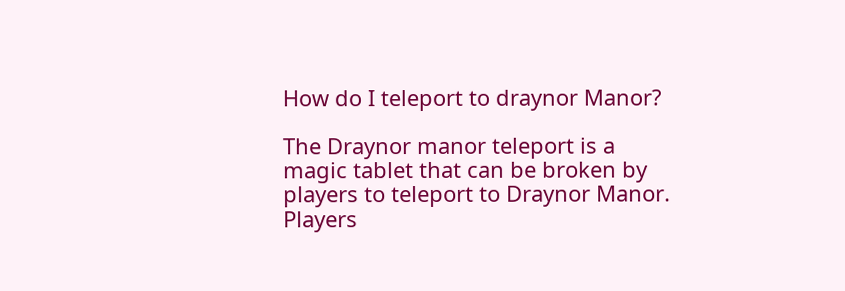How do I teleport to draynor Manor?

The Draynor manor teleport is a magic tablet that can be broken by players to teleport to Draynor Manor. Players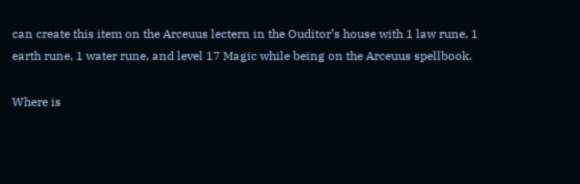can create this item on the Arceuus lectern in the Ouditor’s house with 1 law rune, 1 earth rune, 1 water rune, and level 17 Magic while being on the Arceuus spellbook.

Where is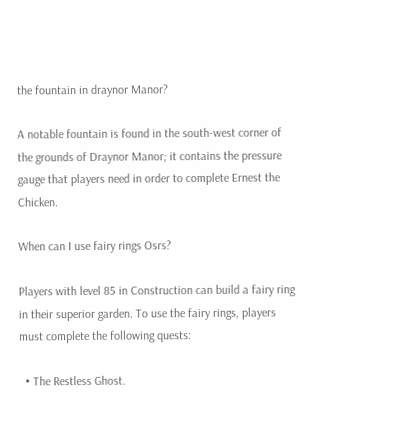the fountain in draynor Manor?

A notable fountain is found in the south-west corner of the grounds of Draynor Manor; it contains the pressure gauge that players need in order to complete Ernest the Chicken.

When can I use fairy rings Osrs?

Players with level 85 in Construction can build a fairy ring in their superior garden. To use the fairy rings, players must complete the following quests:

  • The Restless Ghost.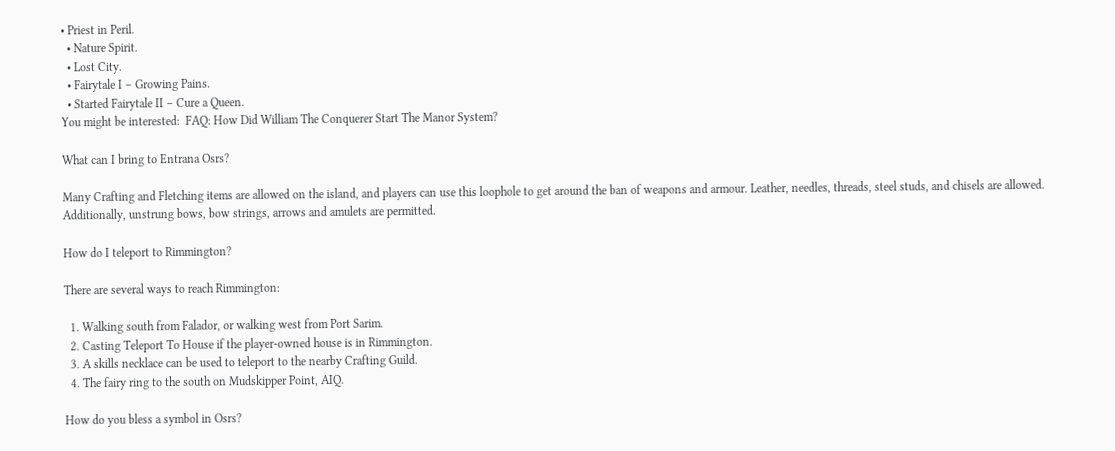• Priest in Peril.
  • Nature Spirit.
  • Lost City.
  • Fairytale I – Growing Pains.
  • Started Fairytale II – Cure a Queen.
You might be interested:  FAQ: How Did William The Conquerer Start The Manor System?

What can I bring to Entrana Osrs?

Many Crafting and Fletching items are allowed on the island, and players can use this loophole to get around the ban of weapons and armour. Leather, needles, threads, steel studs, and chisels are allowed. Additionally, unstrung bows, bow strings, arrows and amulets are permitted.

How do I teleport to Rimmington?

There are several ways to reach Rimmington:

  1. Walking south from Falador, or walking west from Port Sarim.
  2. Casting Teleport To House if the player-owned house is in Rimmington.
  3. A skills necklace can be used to teleport to the nearby Crafting Guild.
  4. The fairy ring to the south on Mudskipper Point, AIQ.

How do you bless a symbol in Osrs?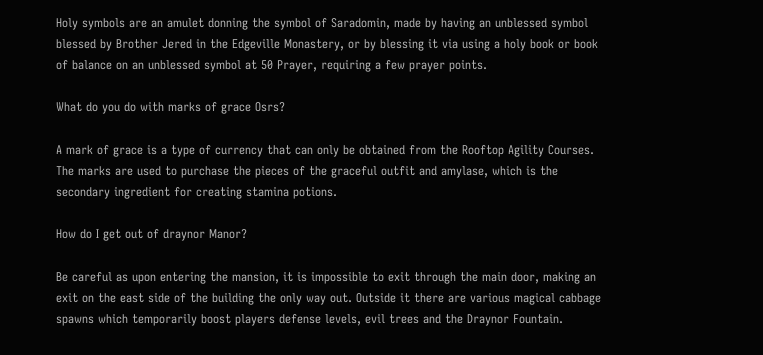Holy symbols are an amulet donning the symbol of Saradomin, made by having an unblessed symbol blessed by Brother Jered in the Edgeville Monastery, or by blessing it via using a holy book or book of balance on an unblessed symbol at 50 Prayer, requiring a few prayer points.

What do you do with marks of grace Osrs?

A mark of grace is a type of currency that can only be obtained from the Rooftop Agility Courses. The marks are used to purchase the pieces of the graceful outfit and amylase, which is the secondary ingredient for creating stamina potions.

How do I get out of draynor Manor?

Be careful as upon entering the mansion, it is impossible to exit through the main door, making an exit on the east side of the building the only way out. Outside it there are various magical cabbage spawns which temporarily boost players defense levels, evil trees and the Draynor Fountain.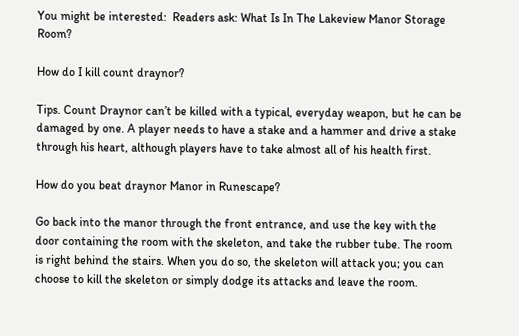You might be interested:  Readers ask: What Is In The Lakeview Manor Storage Room?

How do I kill count draynor?

Tips. Count Draynor can’t be killed with a typical, everyday weapon, but he can be damaged by one. A player needs to have a stake and a hammer and drive a stake through his heart, although players have to take almost all of his health first.

How do you beat draynor Manor in Runescape?

Go back into the manor through the front entrance, and use the key with the door containing the room with the skeleton, and take the rubber tube. The room is right behind the stairs. When you do so, the skeleton will attack you; you can choose to kill the skeleton or simply dodge its attacks and leave the room.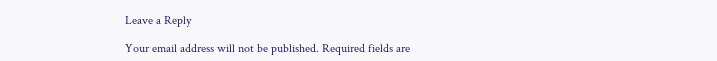Leave a Reply

Your email address will not be published. Required fields are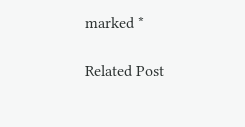marked *

Related Post